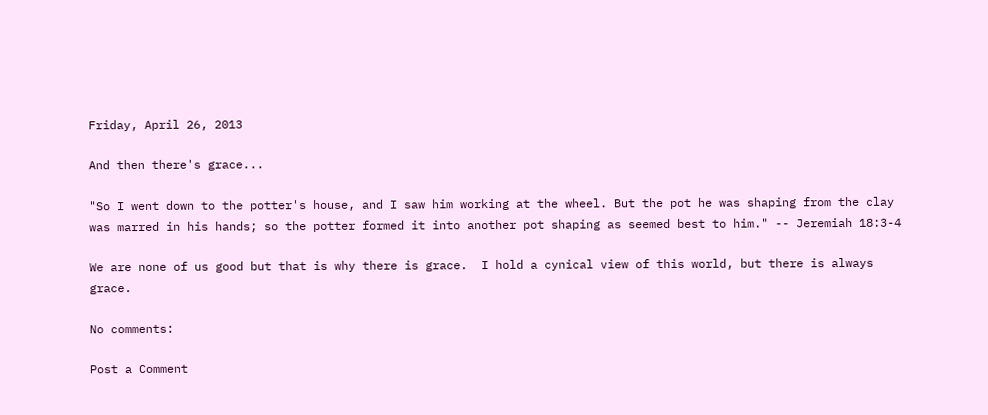Friday, April 26, 2013

And then there's grace...

"So I went down to the potter's house, and I saw him working at the wheel. But the pot he was shaping from the clay was marred in his hands; so the potter formed it into another pot shaping as seemed best to him." -- Jeremiah 18:3-4

We are none of us good but that is why there is grace.  I hold a cynical view of this world, but there is always grace.

No comments:

Post a Comment